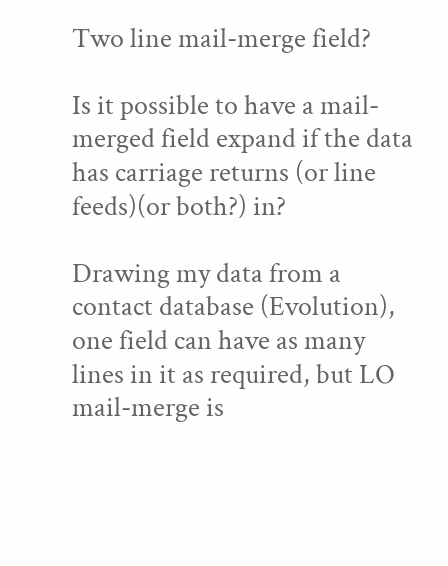Two line mail-merge field?

Is it possible to have a mail-merged field expand if the data has carriage returns (or line feeds)(or both?) in?

Drawing my data from a contact database (Evolution), one field can have as many lines in it as required, but LO mail-merge is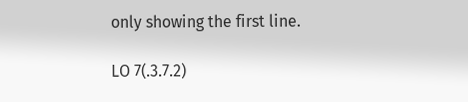only showing the first line.

LO 7(.3.7.2)